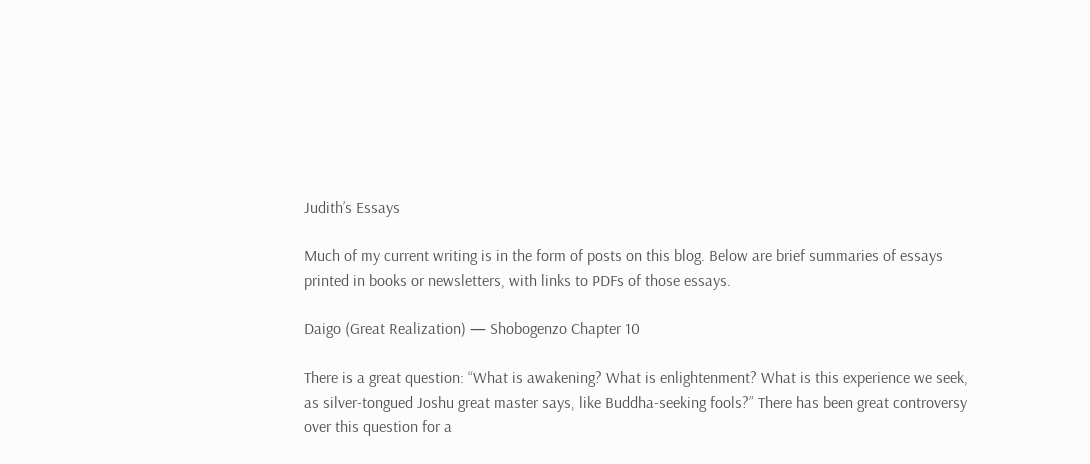Judith’s Essays

Much of my current writing is in the form of posts on this blog. Below are brief summaries of essays printed in books or newsletters, with links to PDFs of those essays.

Daigo (Great Realization) — Shobogenzo Chapter 10

There is a great question: “What is awakening? What is enlightenment? What is this experience we seek, as silver-tongued Joshu great master says, like Buddha-seeking fools?” There has been great controversy over this question for a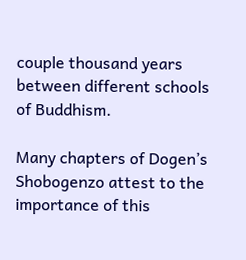couple thousand years between different schools of Buddhism.

Many chapters of Dogen’s Shobogenzo attest to the importance of this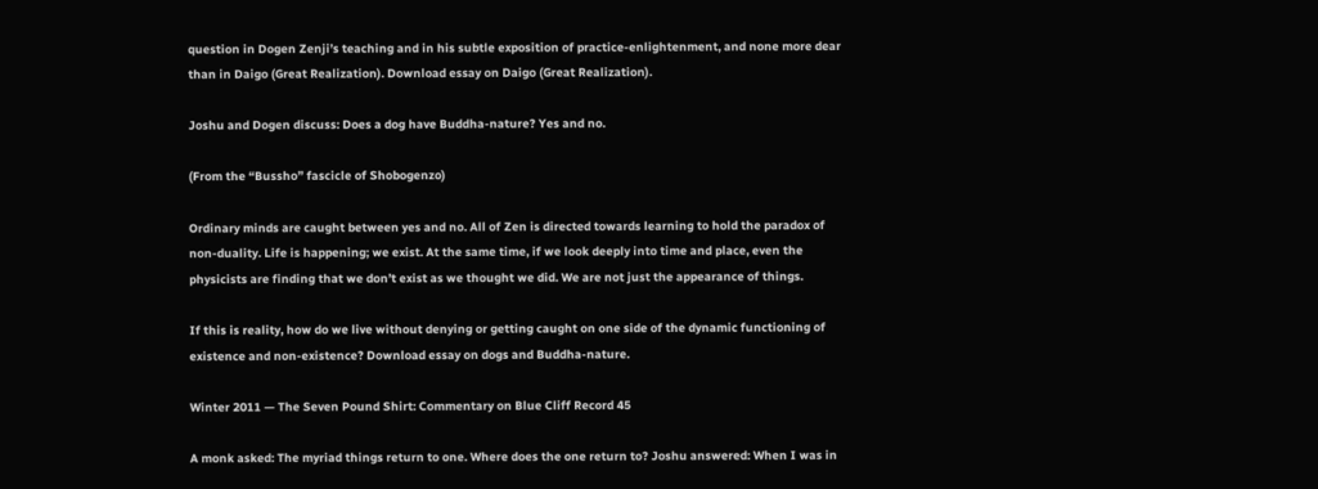question in Dogen Zenji’s teaching and in his subtle exposition of practice-enlightenment, and none more dear than in Daigo (Great Realization). Download essay on Daigo (Great Realization).

Joshu and Dogen discuss: Does a dog have Buddha-nature? Yes and no.

(From the “Bussho” fascicle of Shobogenzo)

Ordinary minds are caught between yes and no. All of Zen is directed towards learning to hold the paradox of non-duality. Life is happening; we exist. At the same time, if we look deeply into time and place, even the physicists are finding that we don’t exist as we thought we did. We are not just the appearance of things.

If this is reality, how do we live without denying or getting caught on one side of the dynamic functioning of existence and non-existence? Download essay on dogs and Buddha-nature.

Winter 2011 — The Seven Pound Shirt: Commentary on Blue Cliff Record 45

A monk asked: The myriad things return to one. Where does the one return to? Joshu answered: When I was in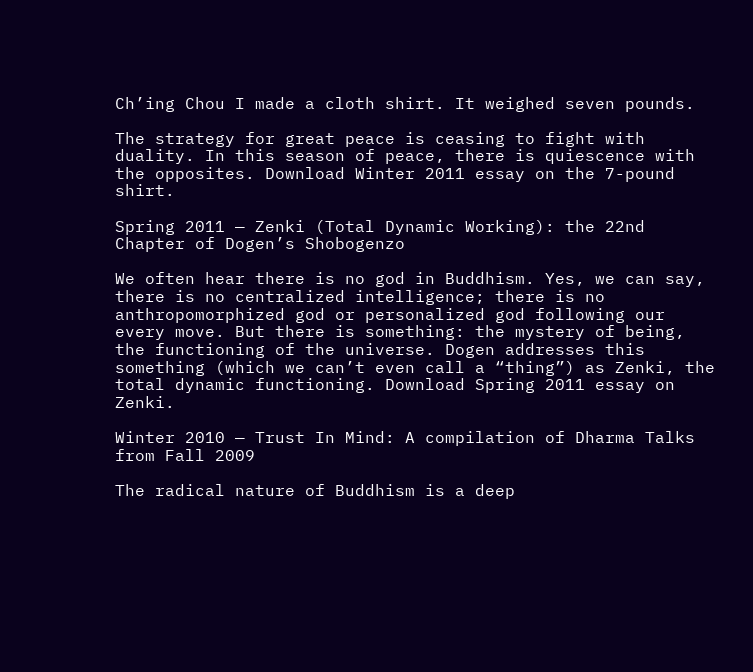Ch’ing Chou I made a cloth shirt. It weighed seven pounds.

The strategy for great peace is ceasing to fight with duality. In this season of peace, there is quiescence with the opposites. Download Winter 2011 essay on the 7-pound shirt.

Spring 2011 — Zenki (Total Dynamic Working): the 22nd Chapter of Dogen’s Shobogenzo

We often hear there is no god in Buddhism. Yes, we can say, there is no centralized intelligence; there is no anthropomorphized god or personalized god following our every move. But there is something: the mystery of being, the functioning of the universe. Dogen addresses this something (which we can’t even call a “thing”) as Zenki, the total dynamic functioning. Download Spring 2011 essay on Zenki.

Winter 2010 — Trust In Mind: A compilation of Dharma Talks from Fall 2009

The radical nature of Buddhism is a deep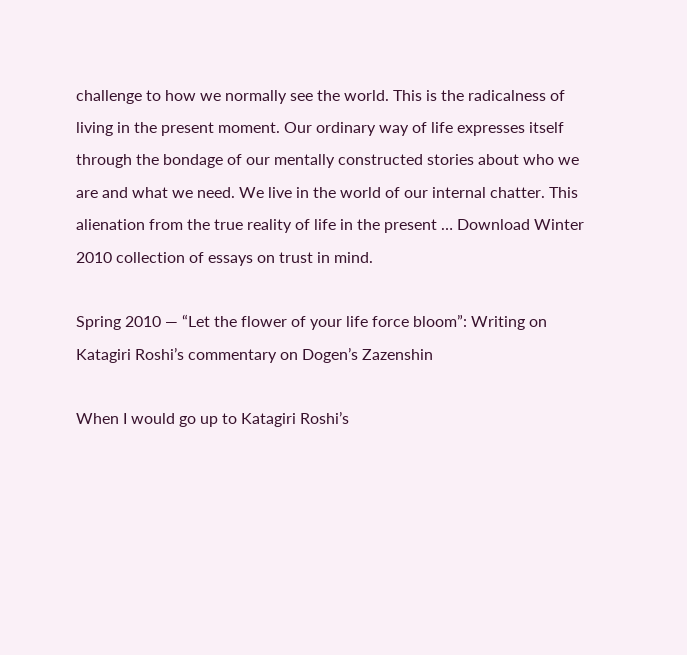challenge to how we normally see the world. This is the radicalness of living in the present moment. Our ordinary way of life expresses itself through the bondage of our mentally constructed stories about who we are and what we need. We live in the world of our internal chatter. This alienation from the true reality of life in the present … Download Winter 2010 collection of essays on trust in mind.

Spring 2010 — “Let the flower of your life force bloom”: Writing on Katagiri Roshi’s commentary on Dogen’s Zazenshin

When I would go up to Katagiri Roshi’s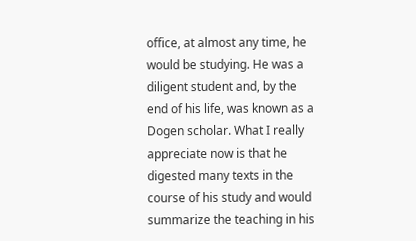office, at almost any time, he would be studying. He was a diligent student and, by the end of his life, was known as a Dogen scholar. What I really appreciate now is that he digested many texts in the course of his study and would summarize the teaching in his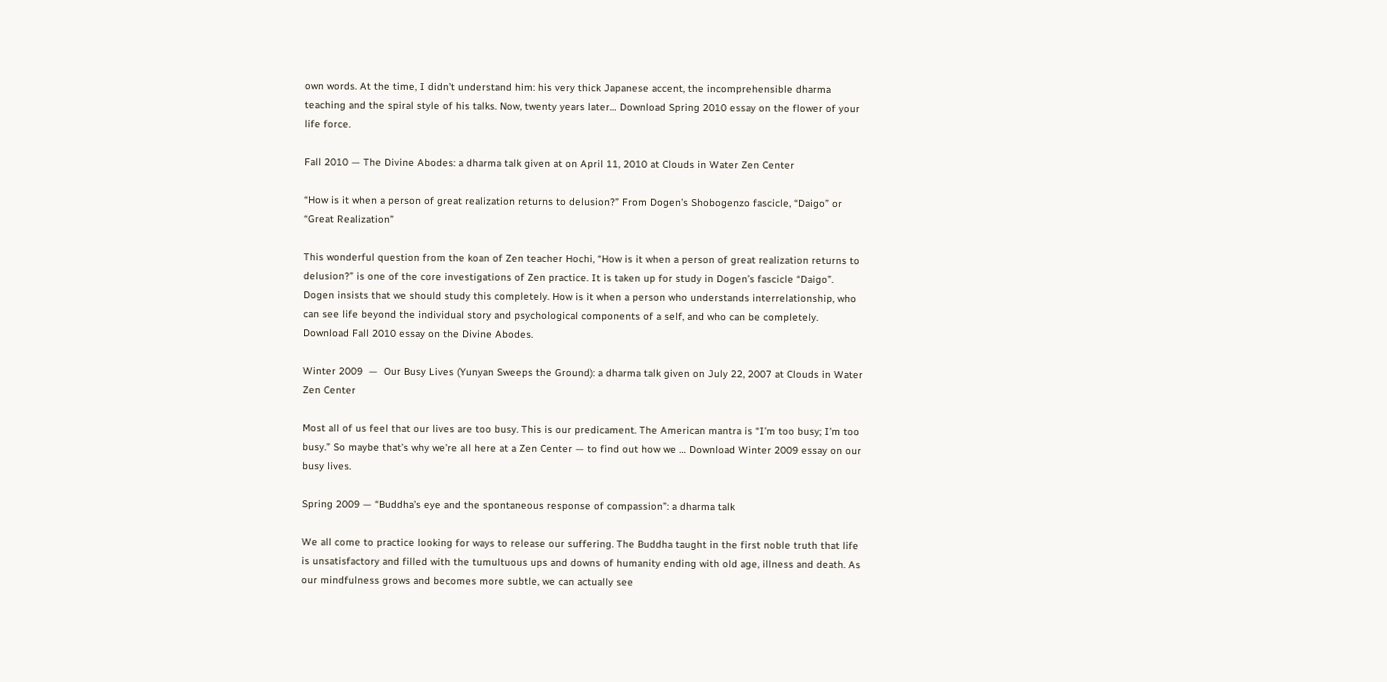own words. At the time, I didn’t understand him: his very thick Japanese accent, the incomprehensible dharma teaching and the spiral style of his talks. Now, twenty years later… Download Spring 2010 essay on the flower of your life force.

Fall 2010 — The Divine Abodes: a dharma talk given at on April 11, 2010 at Clouds in Water Zen Center

“How is it when a person of great realization returns to delusion?” From Dogen’s Shobogenzo fascicle, “Daigo” or “Great Realization”

This wonderful question from the koan of Zen teacher Hochi, “How is it when a person of great realization returns to delusion?” is one of the core investigations of Zen practice. It is taken up for study in Dogen’s fascicle “Daigo”. Dogen insists that we should study this completely. How is it when a person who understands interrelationship, who can see life beyond the individual story and psychological components of a self, and who can be completely. Download Fall 2010 essay on the Divine Abodes.

Winter 2009  —  Our Busy Lives (Yunyan Sweeps the Ground): a dharma talk given on July 22, 2007 at Clouds in Water Zen Center

Most all of us feel that our lives are too busy. This is our predicament. The American mantra is “I’m too busy; I’m too busy.” So maybe that’s why we’re all here at a Zen Center — to find out how we … Download Winter 2009 essay on our busy lives.

Spring 2009 — “Buddha’s eye and the spontaneous response of compassion”: a dharma talk

We all come to practice looking for ways to release our suffering. The Buddha taught in the first noble truth that life is unsatisfactory and filled with the tumultuous ups and downs of humanity ending with old age, illness and death. As our mindfulness grows and becomes more subtle, we can actually see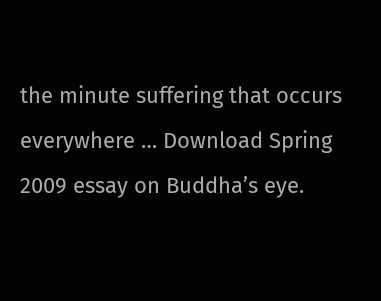the minute suffering that occurs everywhere … Download Spring 2009 essay on Buddha’s eye.